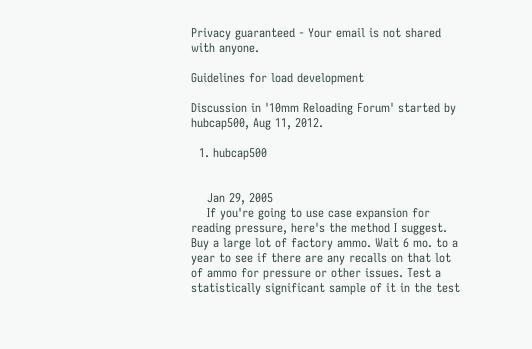Privacy guaranteed - Your email is not shared with anyone.

Guidelines for load development

Discussion in '10mm Reloading Forum' started by hubcap500, Aug 11, 2012.

  1. hubcap500


    Jan 29, 2005
    If you're going to use case expansion for reading pressure, here's the method I suggest. Buy a large lot of factory ammo. Wait 6 mo. to a year to see if there are any recalls on that lot of ammo for pressure or other issues. Test a statistically significant sample of it in the test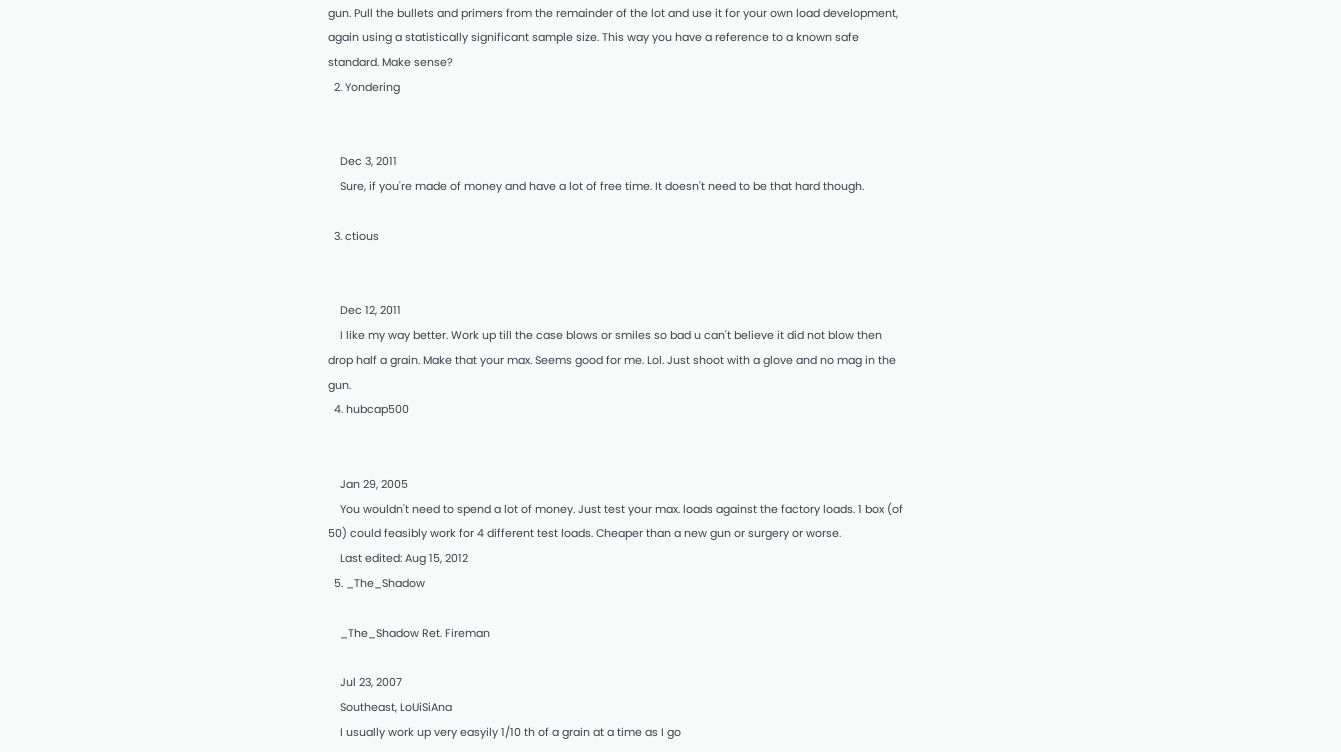gun. Pull the bullets and primers from the remainder of the lot and use it for your own load development, again using a statistically significant sample size. This way you have a reference to a known safe standard. Make sense?
  2. Yondering


    Dec 3, 2011
    Sure, if you're made of money and have a lot of free time. It doesn't need to be that hard though.

  3. ctious


    Dec 12, 2011
    I like my way better. Work up till the case blows or smiles so bad u can't believe it did not blow then drop half a grain. Make that your max. Seems good for me. Lol. Just shoot with a glove and no mag in the gun.
  4. hubcap500


    Jan 29, 2005
    You wouldn't need to spend a lot of money. Just test your max. loads against the factory loads. 1 box (of 50) could feasibly work for 4 different test loads. Cheaper than a new gun or surgery or worse.
    Last edited: Aug 15, 2012
  5. _The_Shadow

    _The_Shadow Ret. Fireman

    Jul 23, 2007
    Southeast, LoUiSiAna
    I usually work up very easyily 1/10 th of a grain at a time as I go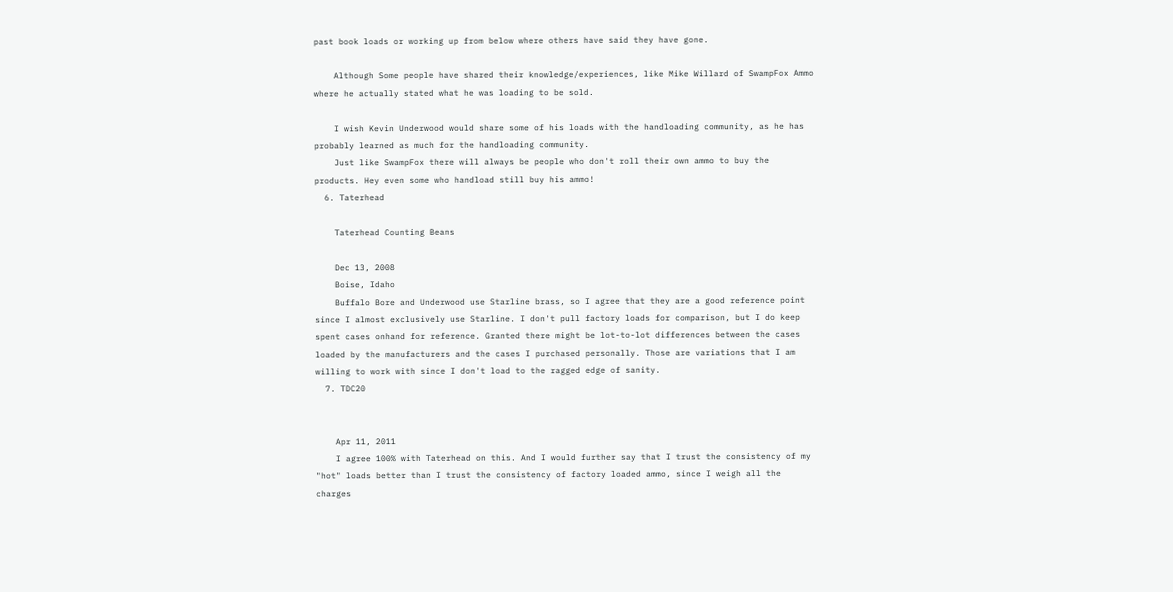past book loads or working up from below where others have said they have gone.

    Although Some people have shared their knowledge/experiences, like Mike Willard of SwampFox Ammo where he actually stated what he was loading to be sold.

    I wish Kevin Underwood would share some of his loads with the handloading community, as he has probably learned as much for the handloading community.
    Just like SwampFox there will always be people who don't roll their own ammo to buy the products. Hey even some who handload still buy his ammo!
  6. Taterhead

    Taterhead Counting Beans

    Dec 13, 2008
    Boise, Idaho
    Buffalo Bore and Underwood use Starline brass, so I agree that they are a good reference point since I almost exclusively use Starline. I don't pull factory loads for comparison, but I do keep spent cases onhand for reference. Granted there might be lot-to-lot differences between the cases loaded by the manufacturers and the cases I purchased personally. Those are variations that I am willing to work with since I don't load to the ragged edge of sanity.
  7. TDC20


    Apr 11, 2011
    I agree 100% with Taterhead on this. And I would further say that I trust the consistency of my "hot" loads better than I trust the consistency of factory loaded ammo, since I weigh all the charges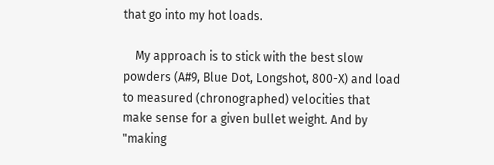that go into my hot loads.

    My approach is to stick with the best slow powders (A#9, Blue Dot, Longshot, 800-X) and load to measured (chronographed) velocities that make sense for a given bullet weight. And by "making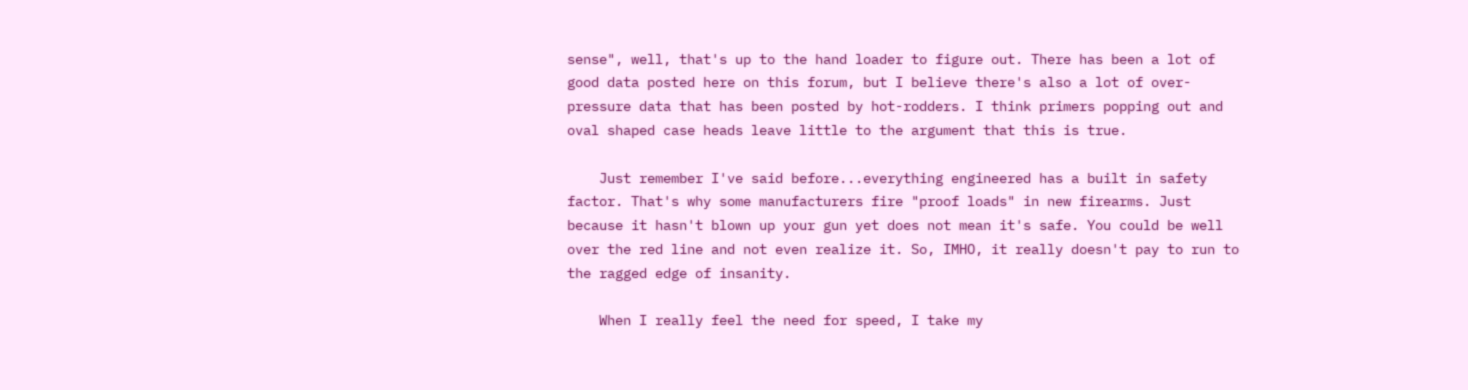sense", well, that's up to the hand loader to figure out. There has been a lot of good data posted here on this forum, but I believe there's also a lot of over-pressure data that has been posted by hot-rodders. I think primers popping out and oval shaped case heads leave little to the argument that this is true.

    Just remember I've said before...everything engineered has a built in safety factor. That's why some manufacturers fire "proof loads" in new firearms. Just because it hasn't blown up your gun yet does not mean it's safe. You could be well over the red line and not even realize it. So, IMHO, it really doesn't pay to run to the ragged edge of insanity.

    When I really feel the need for speed, I take my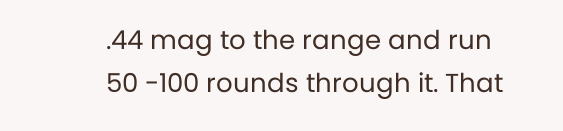.44 mag to the range and run 50 -100 rounds through it. That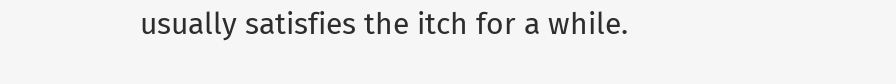usually satisfies the itch for a while.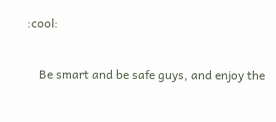:cool:

    Be smart and be safe guys, and enjoy the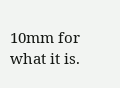10mm for what it is.